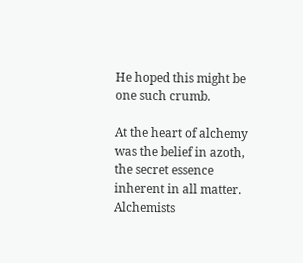He hoped this might be one such crumb.

At the heart of alchemy was the belief in azoth, the secret essence inherent in all matter. Alchemists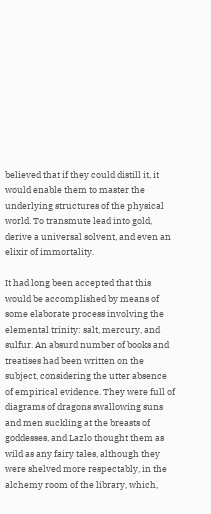believed that if they could distill it, it would enable them to master the underlying structures of the physical world. To transmute lead into gold, derive a universal solvent, and even an elixir of immortality.

It had long been accepted that this would be accomplished by means of some elaborate process involving the elemental trinity: salt, mercury, and sulfur. An absurd number of books and treatises had been written on the subject, considering the utter absence of empirical evidence. They were full of diagrams of dragons swallowing suns and men suckling at the breasts of goddesses, and Lazlo thought them as wild as any fairy tales, although they were shelved more respectably, in the alchemy room of the library, which,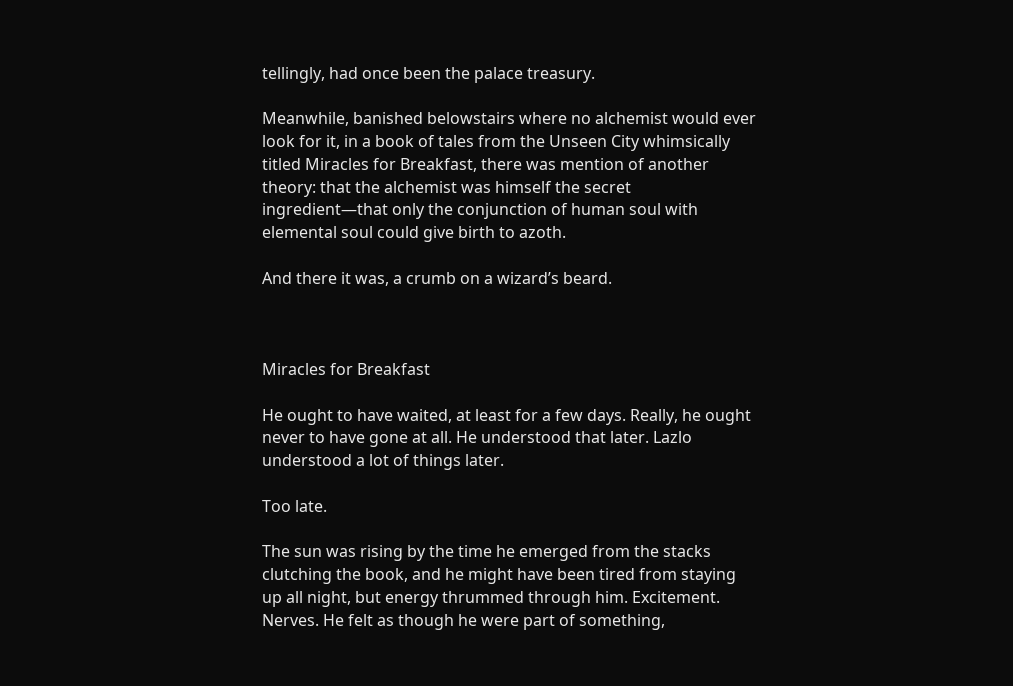tellingly, had once been the palace treasury.

Meanwhile, banished belowstairs where no alchemist would ever look for it, in a book of tales from the Unseen City whimsically titled Miracles for Breakfast, there was mention of another theory: that the alchemist was himself the secret ingredient—that only the conjunction of human soul with elemental soul could give birth to azoth.

And there it was, a crumb on a wizard’s beard.



Miracles for Breakfast

He ought to have waited, at least for a few days. Really, he ought never to have gone at all. He understood that later. Lazlo understood a lot of things later.

Too late.

The sun was rising by the time he emerged from the stacks clutching the book, and he might have been tired from staying up all night, but energy thrummed through him. Excitement. Nerves. He felt as though he were part of something,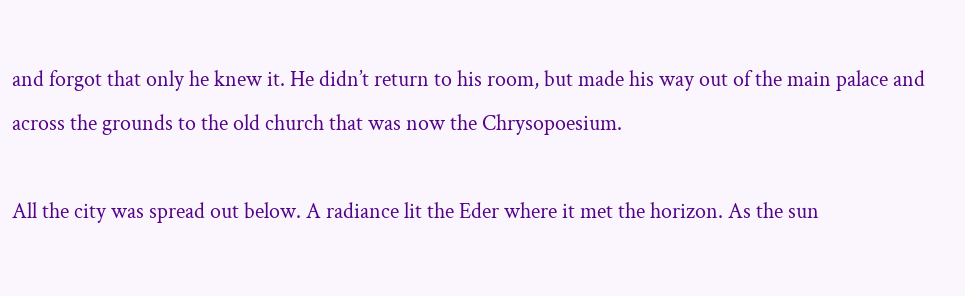and forgot that only he knew it. He didn’t return to his room, but made his way out of the main palace and across the grounds to the old church that was now the Chrysopoesium.

All the city was spread out below. A radiance lit the Eder where it met the horizon. As the sun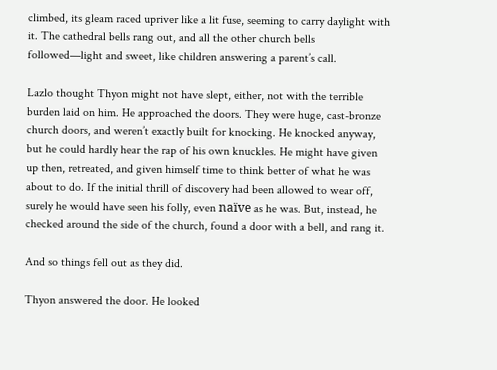climbed, its gleam raced upriver like a lit fuse, seeming to carry daylight with it. The cathedral bells rang out, and all the other church bells followed—light and sweet, like children answering a parent’s call.

Lazlo thought Thyon might not have slept, either, not with the terrible burden laid on him. He approached the doors. They were huge, cast-bronze church doors, and weren’t exactly built for knocking. He knocked anyway, but he could hardly hear the rap of his own knuckles. He might have given up then, retreated, and given himself time to think better of what he was about to do. If the initial thrill of discovery had been allowed to wear off, surely he would have seen his folly, even naïve as he was. But, instead, he checked around the side of the church, found a door with a bell, and rang it.

And so things fell out as they did.

Thyon answered the door. He looked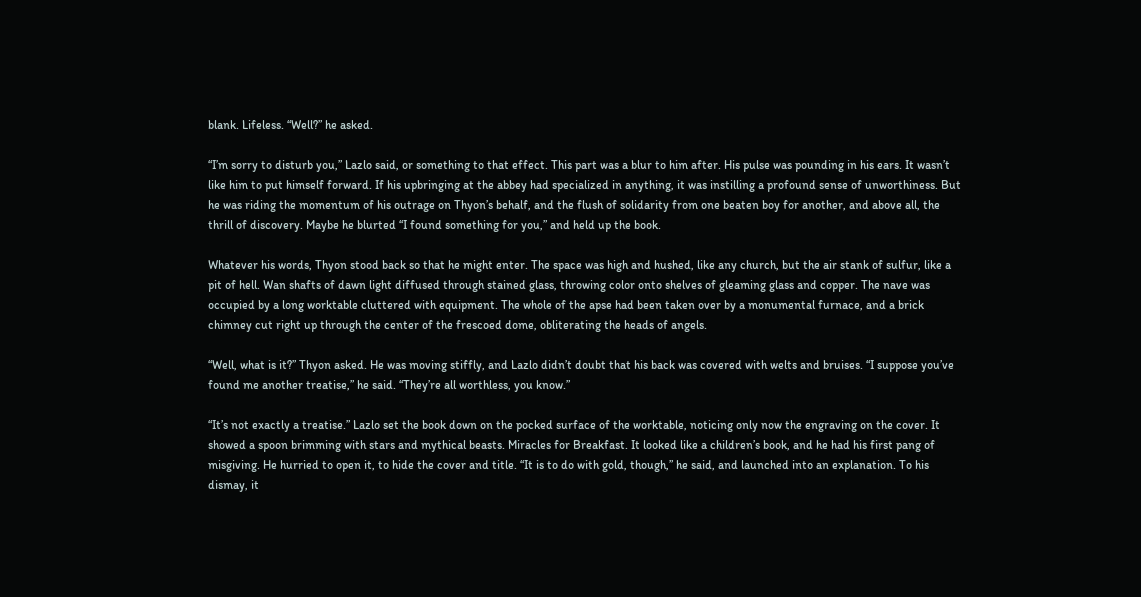blank. Lifeless. “Well?” he asked.

“I’m sorry to disturb you,” Lazlo said, or something to that effect. This part was a blur to him after. His pulse was pounding in his ears. It wasn’t like him to put himself forward. If his upbringing at the abbey had specialized in anything, it was instilling a profound sense of unworthiness. But he was riding the momentum of his outrage on Thyon’s behalf, and the flush of solidarity from one beaten boy for another, and above all, the thrill of discovery. Maybe he blurted “I found something for you,” and held up the book.

Whatever his words, Thyon stood back so that he might enter. The space was high and hushed, like any church, but the air stank of sulfur, like a pit of hell. Wan shafts of dawn light diffused through stained glass, throwing color onto shelves of gleaming glass and copper. The nave was occupied by a long worktable cluttered with equipment. The whole of the apse had been taken over by a monumental furnace, and a brick chimney cut right up through the center of the frescoed dome, obliterating the heads of angels.

“Well, what is it?” Thyon asked. He was moving stiffly, and Lazlo didn’t doubt that his back was covered with welts and bruises. “I suppose you’ve found me another treatise,” he said. “They’re all worthless, you know.”

“It’s not exactly a treatise.” Lazlo set the book down on the pocked surface of the worktable, noticing only now the engraving on the cover. It showed a spoon brimming with stars and mythical beasts. Miracles for Breakfast. It looked like a children’s book, and he had his first pang of misgiving. He hurried to open it, to hide the cover and title. “It is to do with gold, though,” he said, and launched into an explanation. To his dismay, it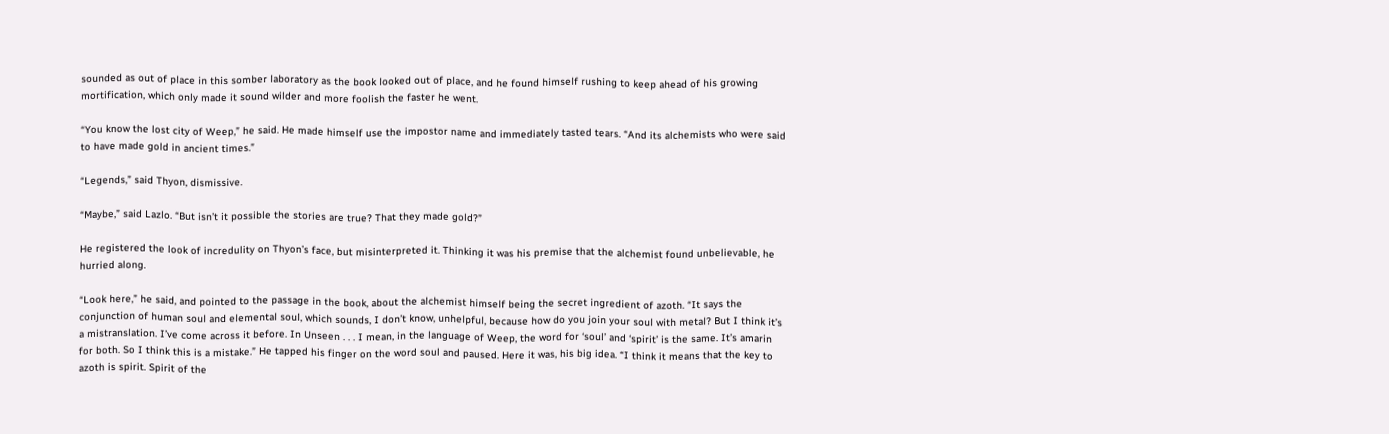sounded as out of place in this somber laboratory as the book looked out of place, and he found himself rushing to keep ahead of his growing mortification, which only made it sound wilder and more foolish the faster he went.

“You know the lost city of Weep,” he said. He made himself use the impostor name and immediately tasted tears. “And its alchemists who were said to have made gold in ancient times.”

“Legends,” said Thyon, dismissive.

“Maybe,” said Lazlo. “But isn’t it possible the stories are true? That they made gold?”

He registered the look of incredulity on Thyon’s face, but misinterpreted it. Thinking it was his premise that the alchemist found unbelievable, he hurried along.

“Look here,” he said, and pointed to the passage in the book, about the alchemist himself being the secret ingredient of azoth. “It says the conjunction of human soul and elemental soul, which sounds, I don’t know, unhelpful, because how do you join your soul with metal? But I think it’s a mistranslation. I’ve come across it before. In Unseen . . . I mean, in the language of Weep, the word for ‘soul’ and ‘spirit’ is the same. It’s amarin for both. So I think this is a mistake.” He tapped his finger on the word soul and paused. Here it was, his big idea. “I think it means that the key to azoth is spirit. Spirit of the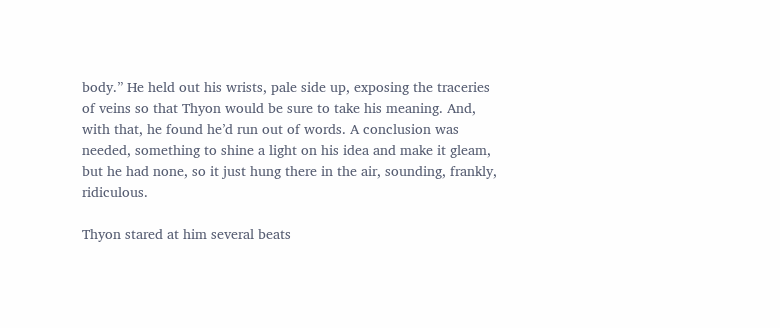body.” He held out his wrists, pale side up, exposing the traceries of veins so that Thyon would be sure to take his meaning. And, with that, he found he’d run out of words. A conclusion was needed, something to shine a light on his idea and make it gleam, but he had none, so it just hung there in the air, sounding, frankly, ridiculous.

Thyon stared at him several beats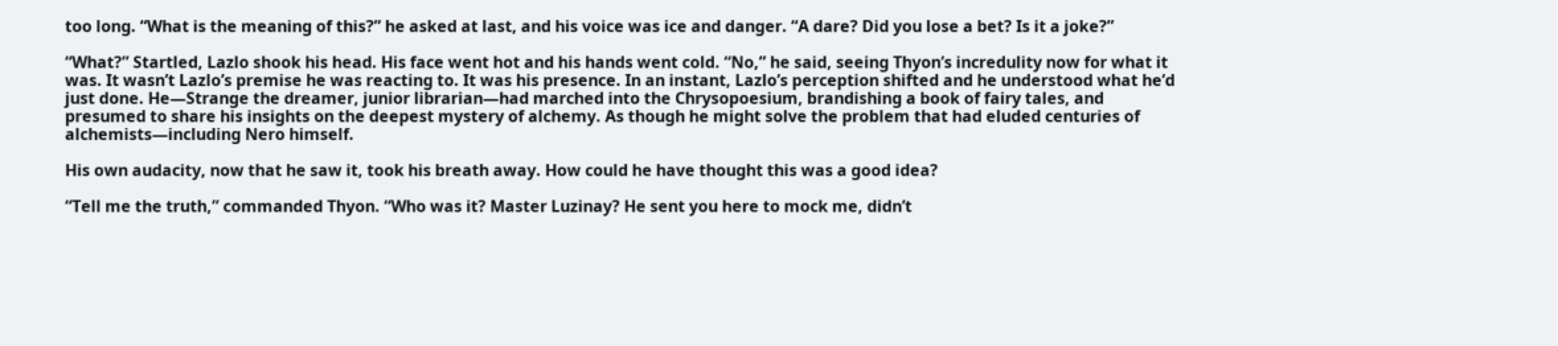too long. “What is the meaning of this?” he asked at last, and his voice was ice and danger. “A dare? Did you lose a bet? Is it a joke?”

“What?” Startled, Lazlo shook his head. His face went hot and his hands went cold. “No,” he said, seeing Thyon’s incredulity now for what it was. It wasn’t Lazlo’s premise he was reacting to. It was his presence. In an instant, Lazlo’s perception shifted and he understood what he’d just done. He—Strange the dreamer, junior librarian—had marched into the Chrysopoesium, brandishing a book of fairy tales, and presumed to share his insights on the deepest mystery of alchemy. As though he might solve the problem that had eluded centuries of alchemists—including Nero himself.

His own audacity, now that he saw it, took his breath away. How could he have thought this was a good idea?

“Tell me the truth,” commanded Thyon. “Who was it? Master Luzinay? He sent you here to mock me, didn’t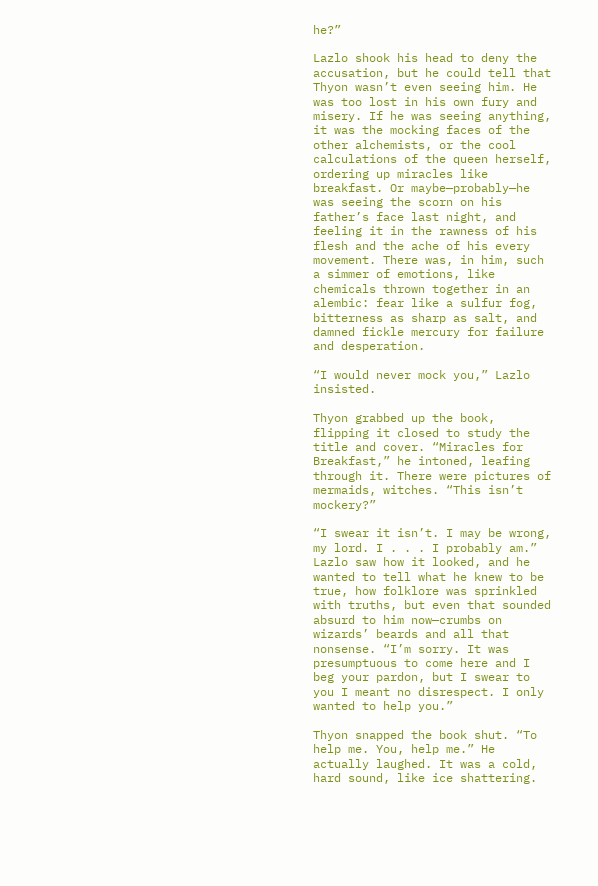he?”

Lazlo shook his head to deny the accusation, but he could tell that Thyon wasn’t even seeing him. He was too lost in his own fury and misery. If he was seeing anything, it was the mocking faces of the other alchemists, or the cool calculations of the queen herself, ordering up miracles like breakfast. Or maybe—probably—he was seeing the scorn on his father’s face last night, and feeling it in the rawness of his flesh and the ache of his every movement. There was, in him, such a simmer of emotions, like chemicals thrown together in an alembic: fear like a sulfur fog, bitterness as sharp as salt, and damned fickle mercury for failure and desperation.

“I would never mock you,” Lazlo insisted.

Thyon grabbed up the book, flipping it closed to study the title and cover. “Miracles for Breakfast,” he intoned, leafing through it. There were pictures of mermaids, witches. “This isn’t mockery?”

“I swear it isn’t. I may be wrong, my lord. I . . . I probably am.” Lazlo saw how it looked, and he wanted to tell what he knew to be true, how folklore was sprinkled with truths, but even that sounded absurd to him now—crumbs on wizards’ beards and all that nonsense. “I’m sorry. It was presumptuous to come here and I beg your pardon, but I swear to you I meant no disrespect. I only wanted to help you.”

Thyon snapped the book shut. “To help me. You, help me.” He actually laughed. It was a cold, hard sound, like ice shattering.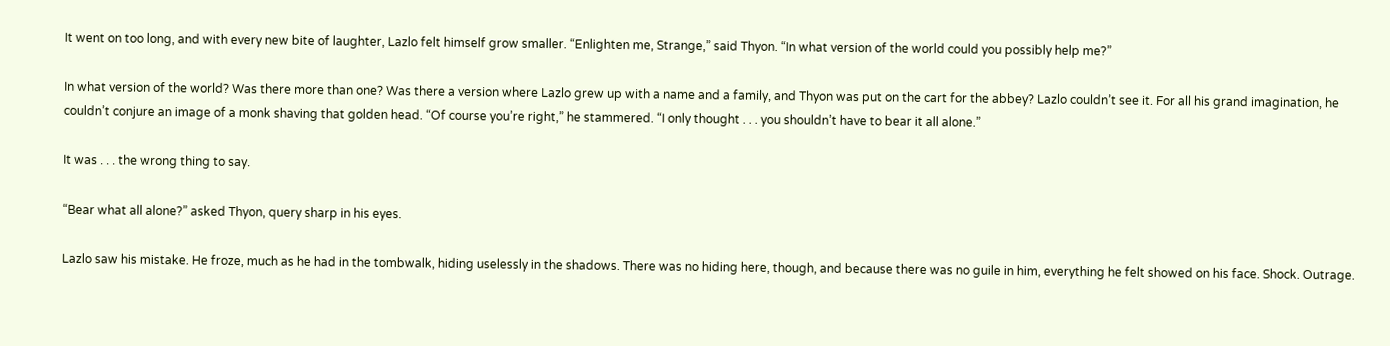It went on too long, and with every new bite of laughter, Lazlo felt himself grow smaller. “Enlighten me, Strange,” said Thyon. “In what version of the world could you possibly help me?”

In what version of the world? Was there more than one? Was there a version where Lazlo grew up with a name and a family, and Thyon was put on the cart for the abbey? Lazlo couldn’t see it. For all his grand imagination, he couldn’t conjure an image of a monk shaving that golden head. “Of course you’re right,” he stammered. “I only thought . . . you shouldn’t have to bear it all alone.”

It was . . . the wrong thing to say.

“Bear what all alone?” asked Thyon, query sharp in his eyes.

Lazlo saw his mistake. He froze, much as he had in the tombwalk, hiding uselessly in the shadows. There was no hiding here, though, and because there was no guile in him, everything he felt showed on his face. Shock. Outrage.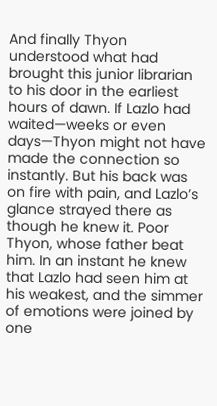And finally Thyon understood what had brought this junior librarian to his door in the earliest hours of dawn. If Lazlo had waited—weeks or even days—Thyon might not have made the connection so instantly. But his back was on fire with pain, and Lazlo’s glance strayed there as though he knew it. Poor Thyon, whose father beat him. In an instant he knew that Lazlo had seen him at his weakest, and the simmer of emotions were joined by one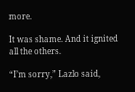more.

It was shame. And it ignited all the others.

“I’m sorry,” Lazlo said,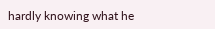hardly knowing what he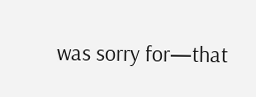was sorry for—that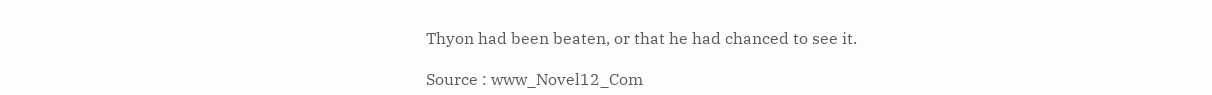Thyon had been beaten, or that he had chanced to see it.

Source : www_Novel12_Com